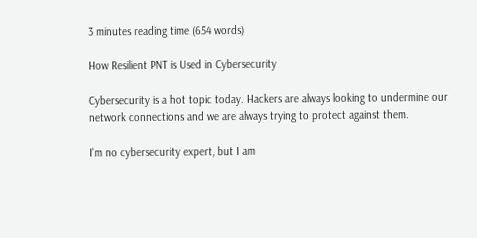3 minutes reading time (654 words)

How Resilient PNT is Used in Cybersecurity

Cybersecurity is a hot topic today. Hackers are always looking to undermine our network connections and we are always trying to protect against them.

I'm no cybersecurity expert, but I am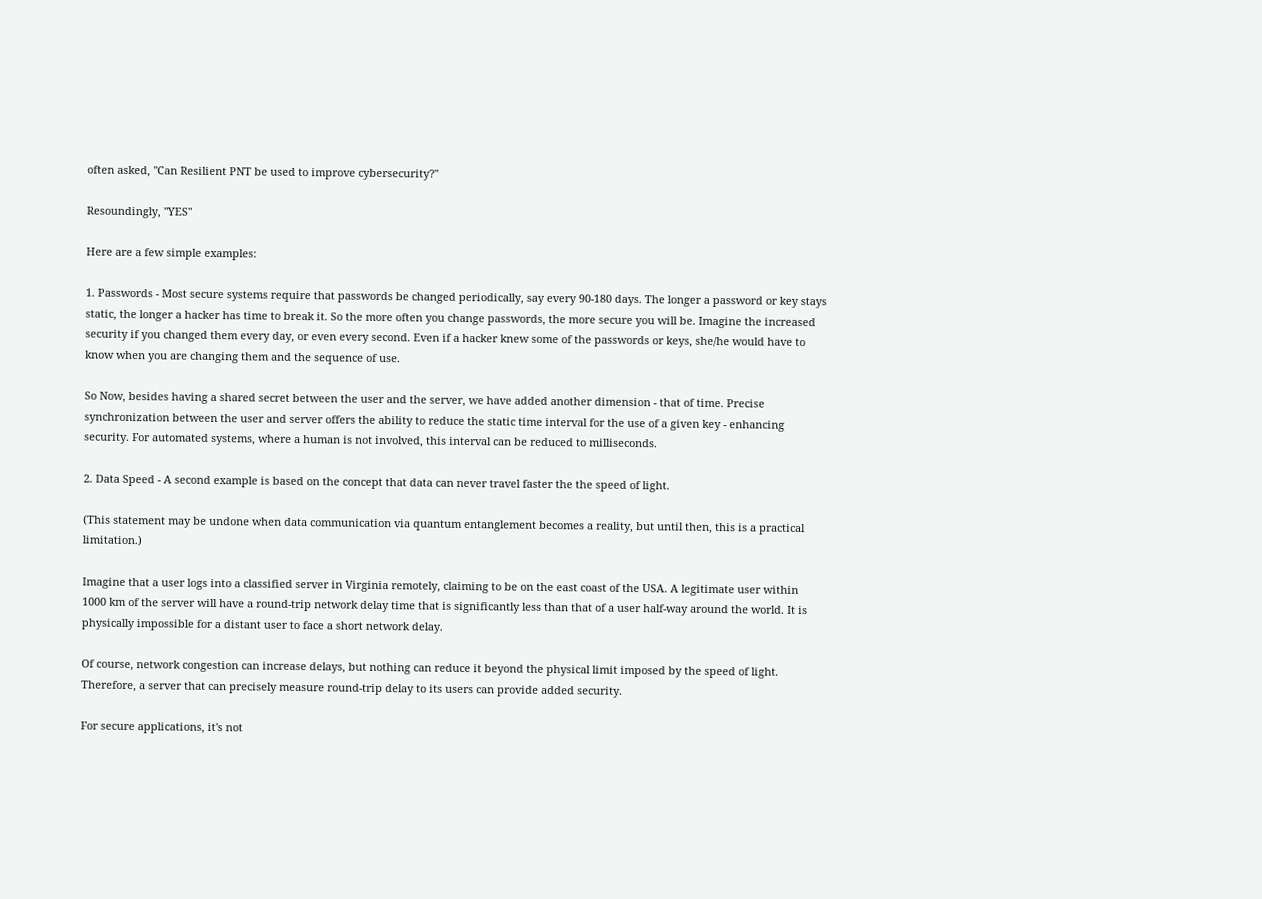often asked, "Can Resilient PNT be used to improve cybersecurity?"

Resoundingly, "YES"

Here are a few simple examples:

1. Passwords - Most secure systems require that passwords be changed periodically, say every 90-180 days. The longer a password or key stays static, the longer a hacker has time to break it. So the more often you change passwords, the more secure you will be. Imagine the increased security if you changed them every day, or even every second. Even if a hacker knew some of the passwords or keys, she/he would have to know when you are changing them and the sequence of use.

So Now, besides having a shared secret between the user and the server, we have added another dimension - that of time. Precise synchronization between the user and server offers the ability to reduce the static time interval for the use of a given key - enhancing security. For automated systems, where a human is not involved, this interval can be reduced to milliseconds.

2. Data Speed - A second example is based on the concept that data can never travel faster the the speed of light.

(This statement may be undone when data communication via quantum entanglement becomes a reality, but until then, this is a practical limitation.)

Imagine that a user logs into a classified server in Virginia remotely, claiming to be on the east coast of the USA. A legitimate user within 1000 km of the server will have a round-trip network delay time that is significantly less than that of a user half-way around the world. It is physically impossible for a distant user to face a short network delay.

Of course, network congestion can increase delays, but nothing can reduce it beyond the physical limit imposed by the speed of light. Therefore, a server that can precisely measure round-trip delay to its users can provide added security.

For secure applications, it's not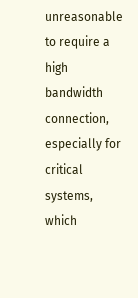unreasonable to require a high bandwidth connection, especially for critical systems, which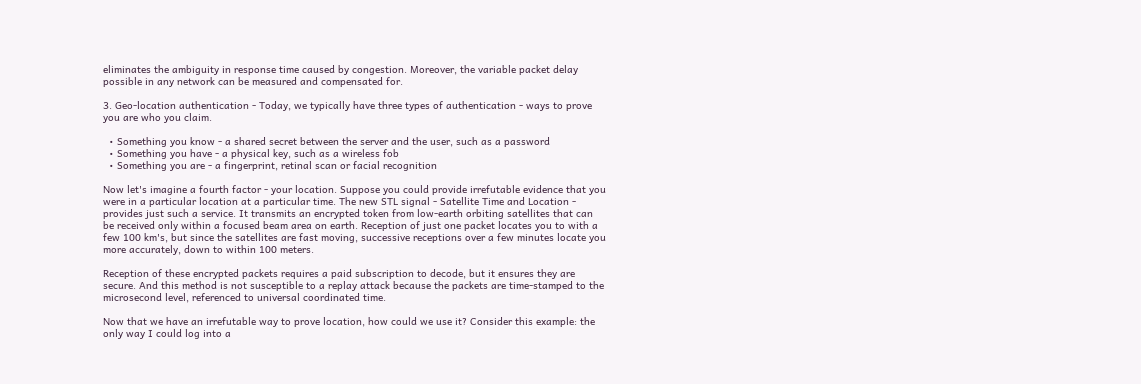eliminates the ambiguity in response time caused by congestion. Moreover, the variable packet delay possible in any network can be measured and compensated for.

3. Geo-location authentication - Today, we typically have three types of authentication - ways to prove you are who you claim.

  • Something you know - a shared secret between the server and the user, such as a password
  • Something you have - a physical key, such as a wireless fob
  • Something you are - a fingerprint, retinal scan or facial recognition

Now let's imagine a fourth factor - your location. Suppose you could provide irrefutable evidence that you were in a particular location at a particular time. The new STL signal - Satellite Time and Location - provides just such a service. It transmits an encrypted token from low-earth orbiting satellites that can be received only within a focused beam area on earth. Reception of just one packet locates you to with a few 100 km's, but since the satellites are fast moving, successive receptions over a few minutes locate you more accurately, down to within 100 meters.

Reception of these encrypted packets requires a paid subscription to decode, but it ensures they are secure. And this method is not susceptible to a replay attack because the packets are time-stamped to the microsecond level, referenced to universal coordinated time.

Now that we have an irrefutable way to prove location, how could we use it? Consider this example: the only way I could log into a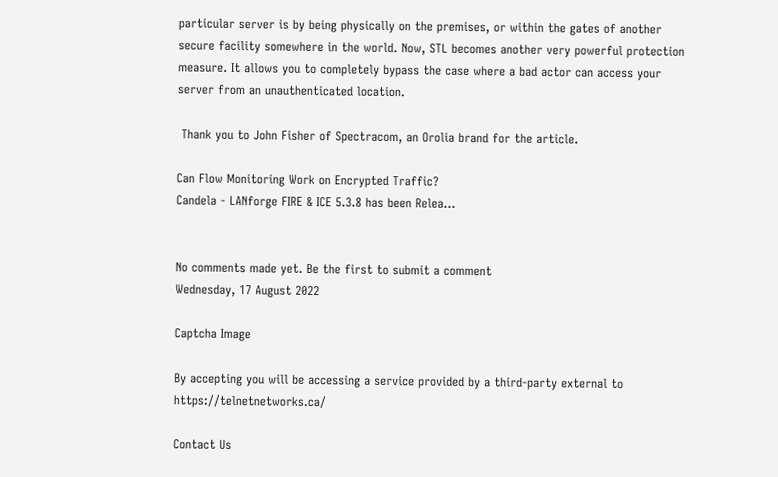particular server is by being physically on the premises, or within the gates of another secure facility somewhere in the world. Now, STL becomes another very powerful protection measure. It allows you to completely bypass the case where a bad actor can access your server from an unauthenticated location.

 Thank you to John Fisher of Spectracom, an Orolia brand for the article.

Can Flow Monitoring Work on Encrypted Traffic?
Candela - LANforge FIRE & ICE 5.3.8 has been Relea...


No comments made yet. Be the first to submit a comment
Wednesday, 17 August 2022

Captcha Image

By accepting you will be accessing a service provided by a third-party external to https://telnetnetworks.ca/

Contact Us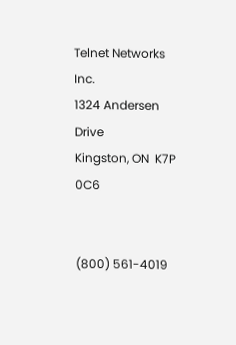Telnet Networks Inc.
1324 Andersen Drive
Kingston, ON  K7P 0C6


(800) 561-4019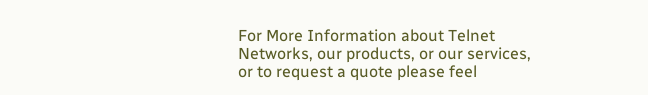For More Information about Telnet Networks, our products, or our services, or to request a quote please feel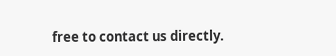free to contact us directly.